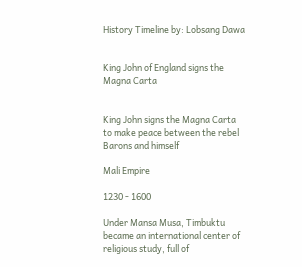History Timeline by: Lobsang Dawa


King John of England signs the Magna Carta


King John signs the Magna Carta to make peace between the rebel Barons and himself

Mali Empire

1230 - 1600

Under Mansa Musa, Timbuktu became an international center of religious study, full of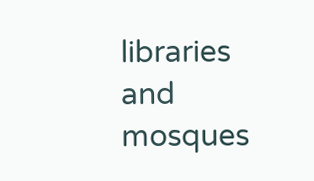libraries and mosques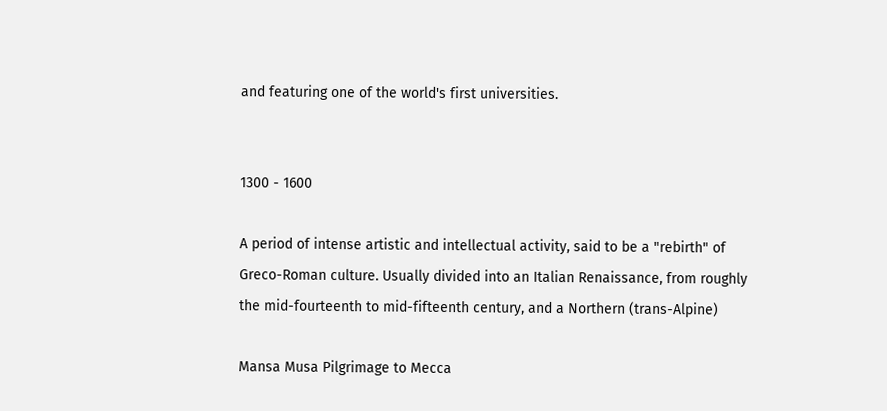and featuring one of the world's first universities.


1300 - 1600

A period of intense artistic and intellectual activity, said to be a "rebirth" of Greco-Roman culture. Usually divided into an Italian Renaissance, from roughly the mid-fourteenth to mid-fifteenth century, and a Northern (trans-Alpine)

Mansa Musa Pilgrimage to Mecca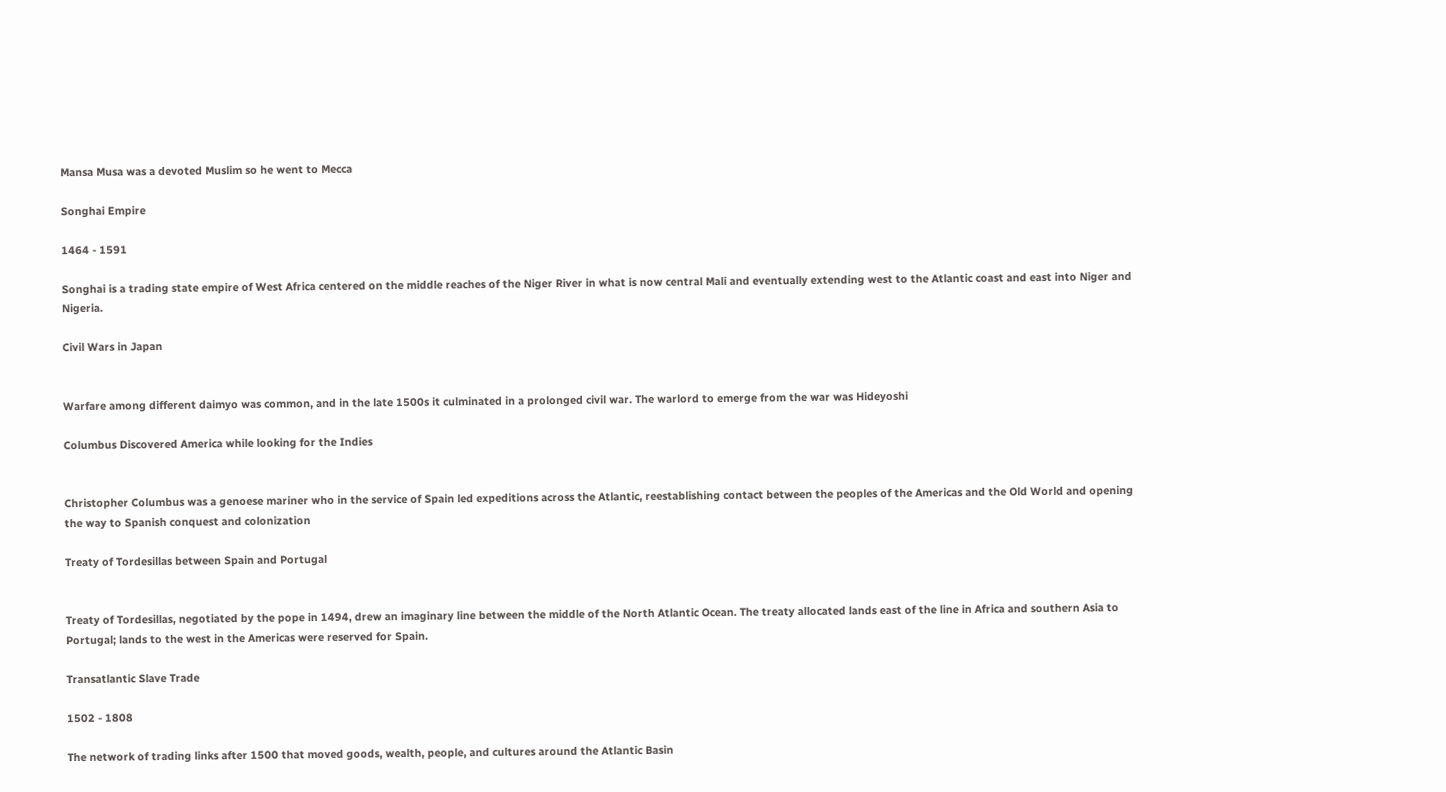Mansa Musa was a devoted Muslim so he went to Mecca

Songhai Empire

1464 - 1591

Songhai is a trading state empire of West Africa centered on the middle reaches of the Niger River in what is now central Mali and eventually extending west to the Atlantic coast and east into Niger and Nigeria.

Civil Wars in Japan


Warfare among different daimyo was common, and in the late 1500s it culminated in a prolonged civil war. The warlord to emerge from the war was Hideyoshi

Columbus Discovered America while looking for the Indies


Christopher Columbus was a genoese mariner who in the service of Spain led expeditions across the Atlantic, reestablishing contact between the peoples of the Americas and the Old World and opening the way to Spanish conquest and colonization

Treaty of Tordesillas between Spain and Portugal


Treaty of Tordesillas, negotiated by the pope in 1494, drew an imaginary line between the middle of the North Atlantic Ocean. The treaty allocated lands east of the line in Africa and southern Asia to Portugal; lands to the west in the Americas were reserved for Spain.

Transatlantic Slave Trade

1502 - 1808

The network of trading links after 1500 that moved goods, wealth, people, and cultures around the Atlantic Basin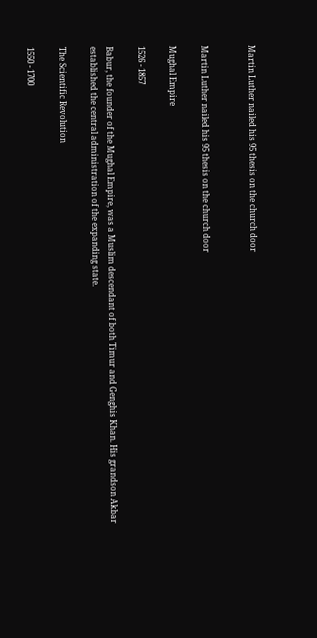Martin Luther nailed his 95 thesis on the church door


Martin Luther nailed his 95 thesis on the church door

Mughal Empire

1526 - 1857

Babur, the founder of the Mughal Empire, was a Muslim descendant of both Timur and Genghis Khan. His grandson Akbar established the central administration of the expanding state.

The Scientific Revolution

1550 - 1700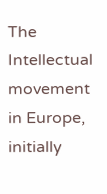The Intellectual movement in Europe, initially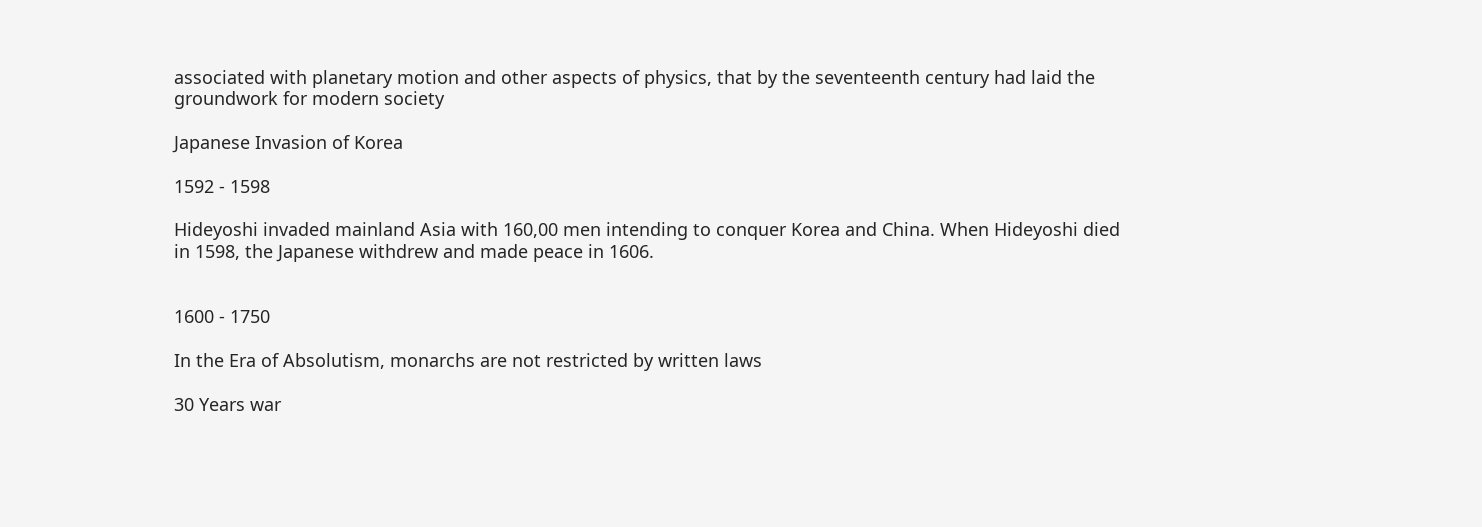associated with planetary motion and other aspects of physics, that by the seventeenth century had laid the groundwork for modern society

Japanese Invasion of Korea

1592 - 1598

Hideyoshi invaded mainland Asia with 160,00 men intending to conquer Korea and China. When Hideyoshi died in 1598, the Japanese withdrew and made peace in 1606.


1600 - 1750

In the Era of Absolutism, monarchs are not restricted by written laws

30 Years war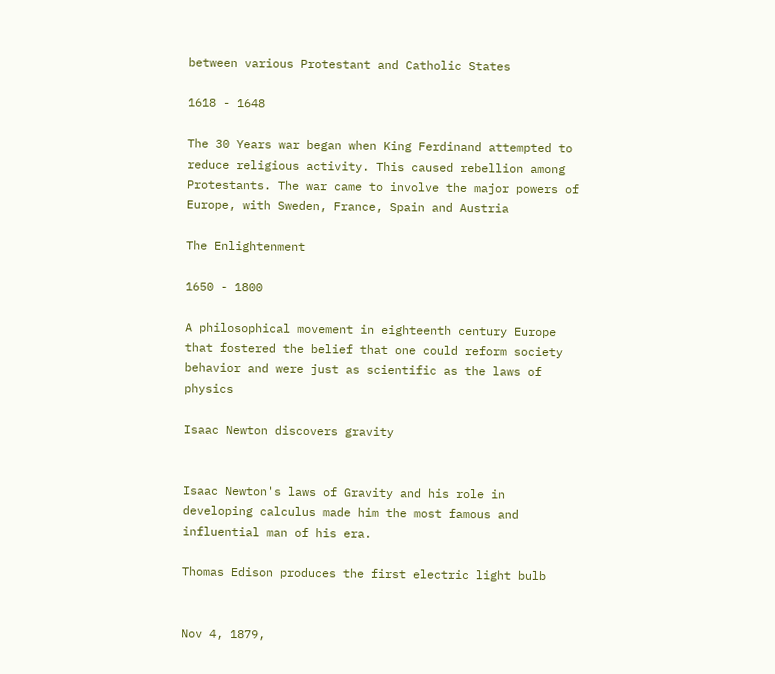between various Protestant and Catholic States

1618 - 1648

The 30 Years war began when King Ferdinand attempted to reduce religious activity. This caused rebellion among Protestants. The war came to involve the major powers of Europe, with Sweden, France, Spain and Austria

The Enlightenment

1650 - 1800

A philosophical movement in eighteenth century Europe that fostered the belief that one could reform society behavior and were just as scientific as the laws of physics

Isaac Newton discovers gravity


Isaac Newton's laws of Gravity and his role in developing calculus made him the most famous and influential man of his era.

Thomas Edison produces the first electric light bulb


Nov 4, 1879,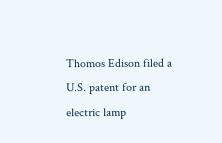Thomos Edison filed a U.S. patent for an electric lamp